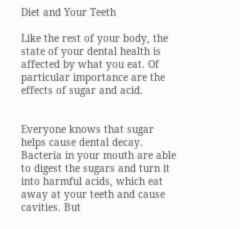Diet and Your Teeth

Like the rest of your body, the state of your dental health is affected by what you eat. Of particular importance are the effects of sugar and acid.


Everyone knows that sugar helps cause dental decay. Bacteria in your mouth are able to digest the sugars and turn it into harmful acids, which eat away at your teeth and cause cavities. But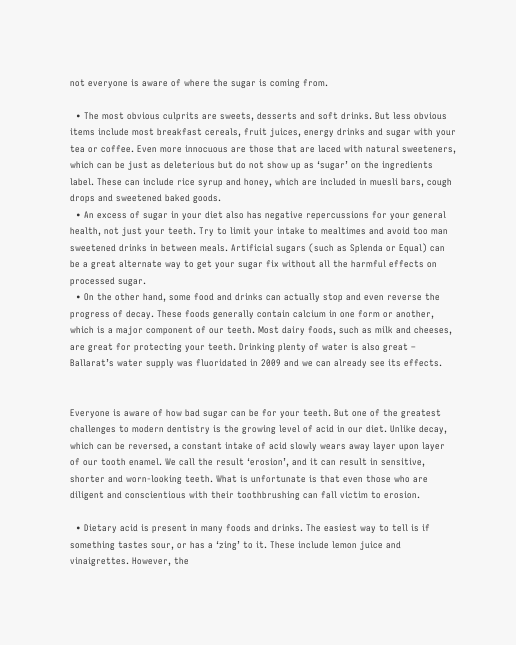not everyone is aware of where the sugar is coming from.

  • The most obvious culprits are sweets, desserts and soft drinks. But less obvious items include most breakfast cereals, fruit juices, energy drinks and sugar with your tea or coffee. Even more innocuous are those that are laced with natural sweeteners, which can be just as deleterious but do not show up as ‘sugar’ on the ingredients label. These can include rice syrup and honey, which are included in muesli bars, cough drops and sweetened baked goods.
  • An excess of sugar in your diet also has negative repercussions for your general health, not just your teeth. Try to limit your intake to mealtimes and avoid too man sweetened drinks in between meals. Artificial sugars (such as Splenda or Equal) can be a great alternate way to get your sugar fix without all the harmful effects on processed sugar.
  • On the other hand, some food and drinks can actually stop and even reverse the progress of decay. These foods generally contain calcium in one form or another, which is a major component of our teeth. Most dairy foods, such as milk and cheeses, are great for protecting your teeth. Drinking plenty of water is also great – Ballarat’s water supply was fluoridated in 2009 and we can already see its effects.


Everyone is aware of how bad sugar can be for your teeth. But one of the greatest challenges to modern dentistry is the growing level of acid in our diet. Unlike decay, which can be reversed, a constant intake of acid slowly wears away layer upon layer of our tooth enamel. We call the result ‘erosion’, and it can result in sensitive, shorter and worn-looking teeth. What is unfortunate is that even those who are diligent and conscientious with their toothbrushing can fall victim to erosion.

  • Dietary acid is present in many foods and drinks. The easiest way to tell is if something tastes sour, or has a ‘zing’ to it. These include lemon juice and vinaigrettes. However, the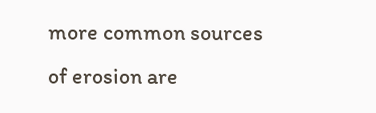more common sources of erosion are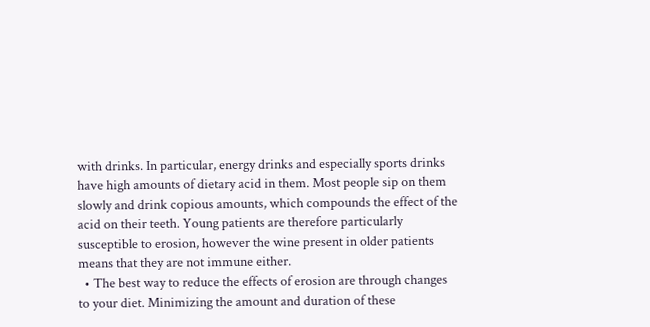with drinks. In particular, energy drinks and especially sports drinks have high amounts of dietary acid in them. Most people sip on them slowly and drink copious amounts, which compounds the effect of the acid on their teeth. Young patients are therefore particularly susceptible to erosion, however the wine present in older patients means that they are not immune either.
  • The best way to reduce the effects of erosion are through changes to your diet. Minimizing the amount and duration of these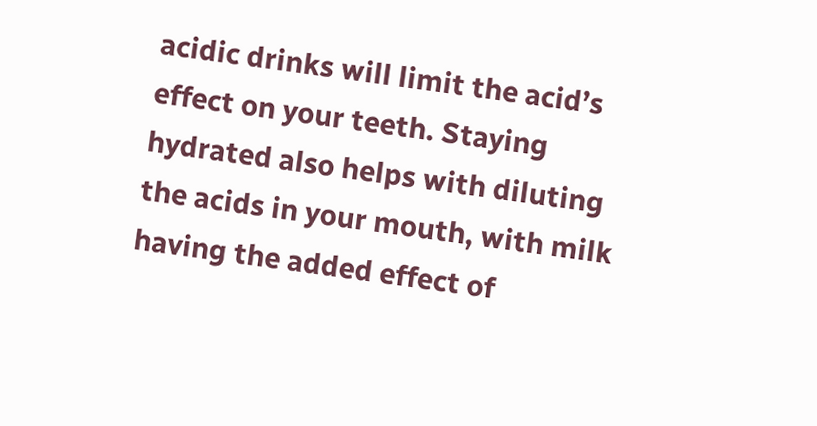acidic drinks will limit the acid’s effect on your teeth. Staying hydrated also helps with diluting the acids in your mouth, with milk having the added effect of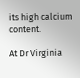its high calcium content.

At Dr Virginia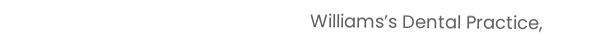Williams’s Dental Practice,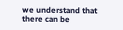we understand that there can be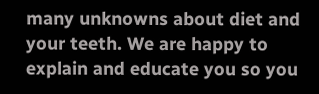many unknowns about diet and your teeth. We are happy to explain and educate you so you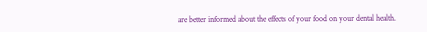are better informed about the effects of your food on your dental health.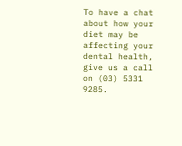To have a chat about how your diet may be affecting your dental health, give us a call on (03) 5331 9285.